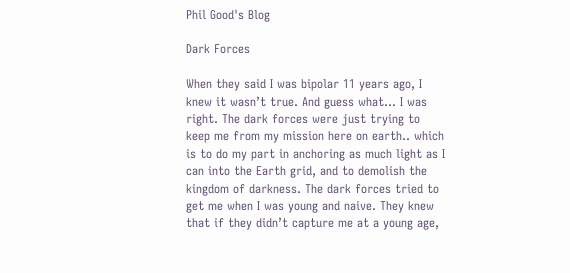Phil Good's Blog

Dark Forces

When they said I was bipolar 11 years ago, I knew it wasn’t true. And guess what… I was right. The dark forces were just trying to keep me from my mission here on earth.. which is to do my part in anchoring as much light as I can into the Earth grid, and to demolish the kingdom of darkness. The dark forces tried to get me when I was young and naive. They knew that if they didn’t capture me at a young age,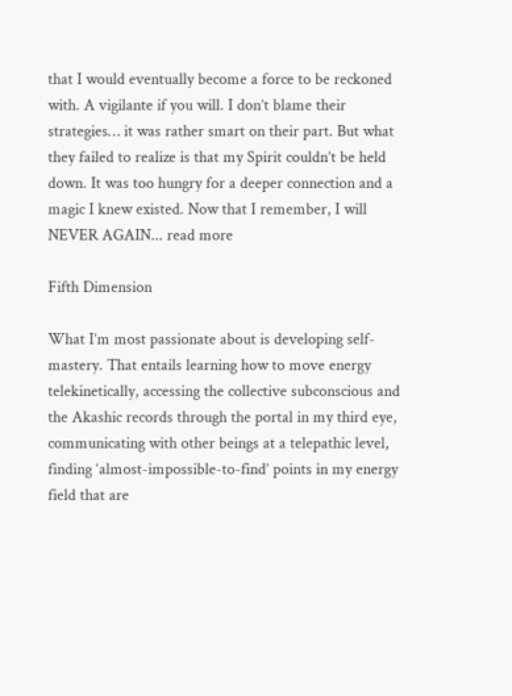that I would eventually become a force to be reckoned with. A vigilante if you will. I don’t blame their strategies… it was rather smart on their part. But what they failed to realize is that my Spirit couldn’t be held down. It was too hungry for a deeper connection and a magic I knew existed. Now that I remember, I will NEVER AGAIN... read more

Fifth Dimension

What I’m most passionate about is developing self-mastery. That entails learning how to move energy telekinetically, accessing the collective subconscious and the Akashic records through the portal in my third eye, communicating with other beings at a telepathic level, finding ‘almost-impossible-to-find’ points in my energy field that are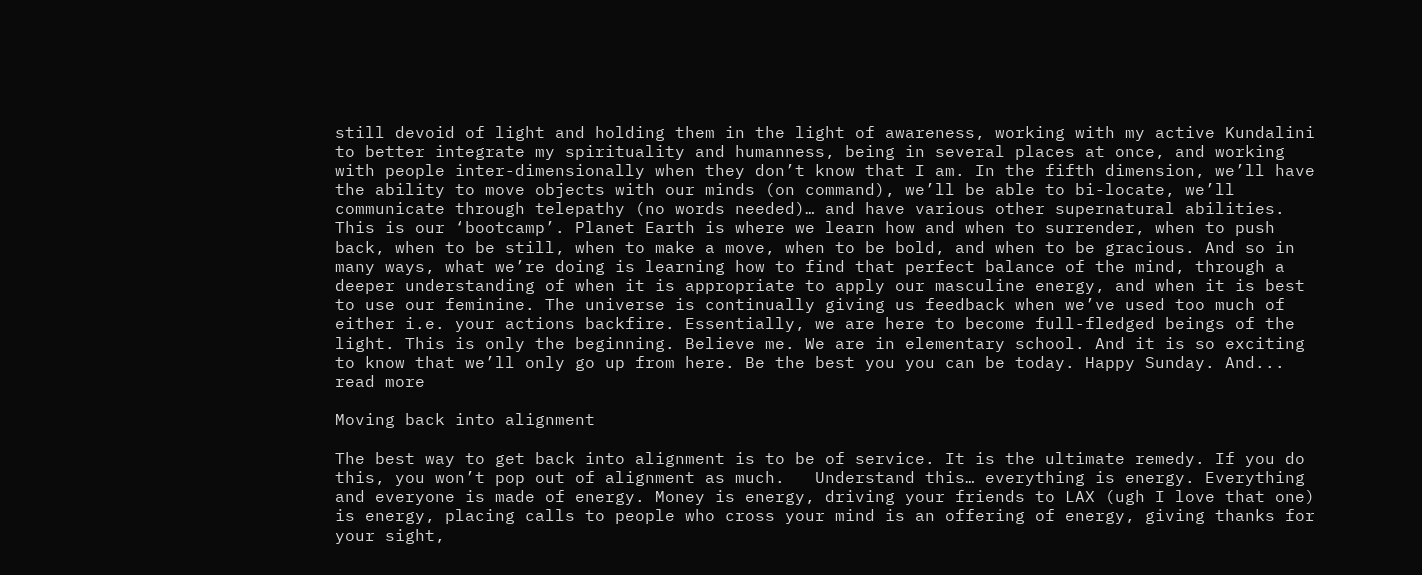still devoid of light and holding them in the light of awareness, working with my active Kundalini to better integrate my spirituality and humanness, being in several places at once, and working with people inter-dimensionally when they don’t know that I am. In the fifth dimension, we’ll have the ability to move objects with our minds (on command), we’ll be able to bi-locate, we’ll communicate through telepathy (no words needed)… and have various other supernatural abilities. This is our ‘bootcamp’. Planet Earth is where we learn how and when to surrender, when to push back, when to be still, when to make a move, when to be bold, and when to be gracious. And so in many ways, what we’re doing is learning how to find that perfect balance of the mind, through a deeper understanding of when it is appropriate to apply our masculine energy, and when it is best to use our feminine. The universe is continually giving us feedback when we’ve used too much of either i.e. your actions backfire. Essentially, we are here to become full-fledged beings of the light. This is only the beginning. Believe me. We are in elementary school. And it is so exciting to know that we’ll only go up from here. Be the best you you can be today. Happy Sunday. And... read more

Moving back into alignment

The best way to get back into alignment is to be of service. It is the ultimate remedy. If you do this, you won’t pop out of alignment as much.   Understand this… everything is energy. Everything and everyone is made of energy. Money is energy, driving your friends to LAX (ugh I love that one) is energy, placing calls to people who cross your mind is an offering of energy, giving thanks for your sight,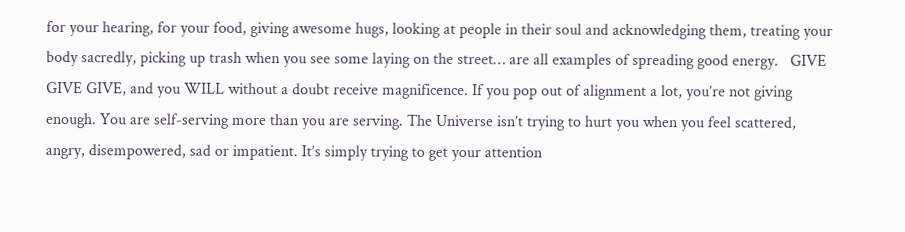for your hearing, for your food, giving awesome hugs, looking at people in their soul and acknowledging them, treating your body sacredly, picking up trash when you see some laying on the street… are all examples of spreading good energy.   GIVE GIVE GIVE, and you WILL without a doubt receive magnificence. If you pop out of alignment a lot, you’re not giving enough. You are self-serving more than you are serving. The Universe isn’t trying to hurt you when you feel scattered, angry, disempowered, sad or impatient. It’s simply trying to get your attention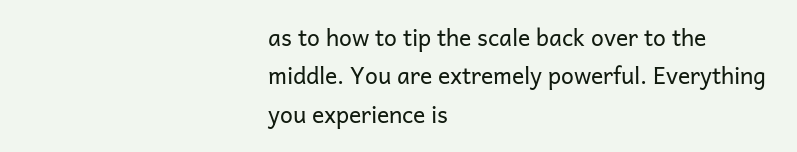as to how to tip the scale back over to the middle. You are extremely powerful. Everything you experience is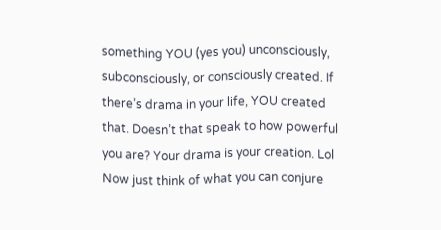something YOU (yes you) unconsciously, subconsciously, or consciously created. If there’s drama in your life, YOU created that. Doesn’t that speak to how powerful you are? Your drama is your creation. Lol Now just think of what you can conjure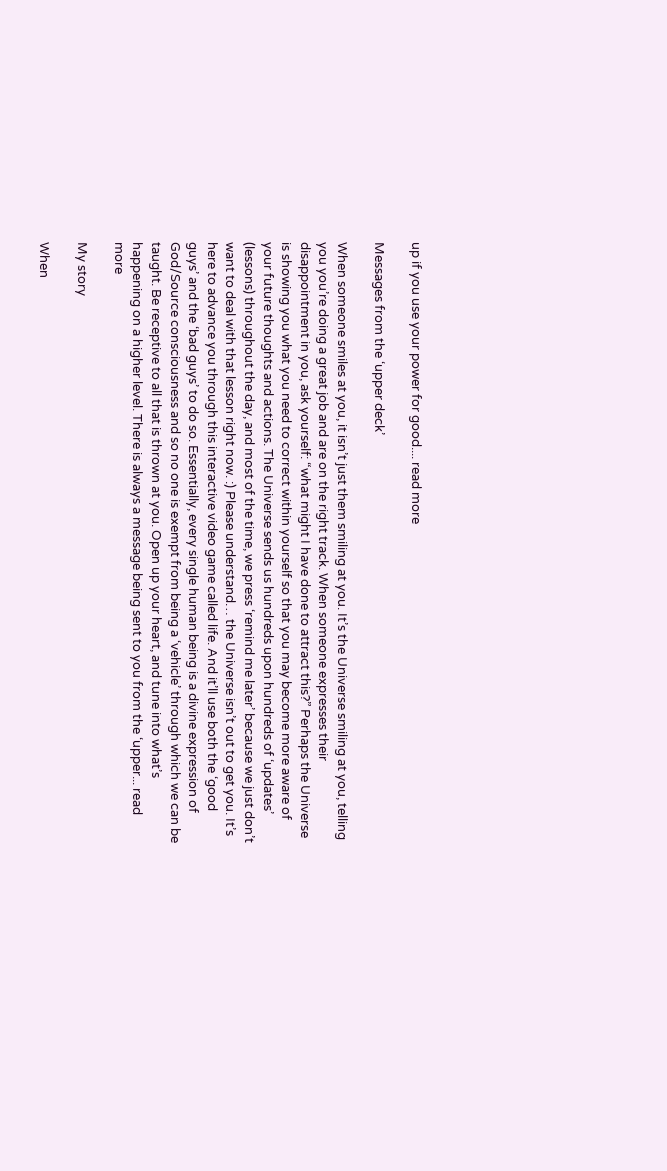up if you use your power for good.... read more

Messages from the ‘upper deck’

When someone smiles at you, it isn’t just them smiling at you. It’s the Universe smiling at you, telling you you’re doing a great job and are on the right track. When someone expresses their disappointment in you, ask yourself: “what might I have done to attract this?” Perhaps the Universe is showing you what you need to correct within yourself so that you may become more aware of your future thoughts and actions. The Universe sends us hundreds upon hundreds of ‘updates’ (lessons) throughout the day, and most of the time, we press ‘remind me later’ because we just don’t want to deal with that lesson right now. :) Please understand… the Universe isn’t out to get you. It’s here to advance you through this interactive video game called life. And it’ll use both the ‘good guys’ and the ‘bad guys’ to do so. Essentially, every single human being is a divine expression of God/Source consciousness and so no one is exempt from being a ‘vehicle’ through which we can be taught. Be receptive to all that is thrown at you. Open up your heart, and tune into what’s happening on a higher level. There is always a message being sent to you from the ‘upper... read more

My story

When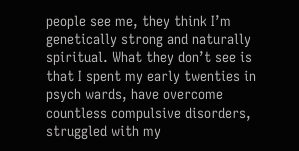people see me, they think I’m genetically strong and naturally spiritual. What they don’t see is that I spent my early twenties in psych wards, have overcome countless compulsive disorders, struggled with my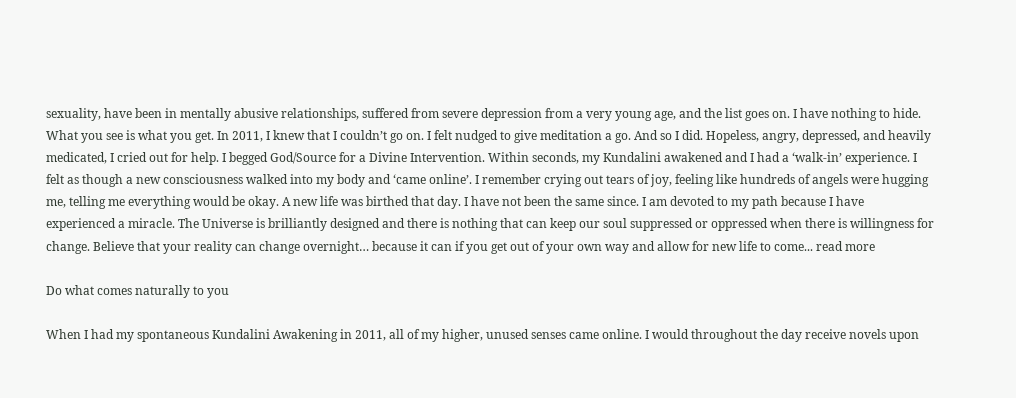sexuality, have been in mentally abusive relationships, suffered from severe depression from a very young age, and the list goes on. I have nothing to hide. What you see is what you get. In 2011, I knew that I couldn’t go on. I felt nudged to give meditation a go. And so I did. Hopeless, angry, depressed, and heavily medicated, I cried out for help. I begged God/Source for a Divine Intervention. Within seconds, my Kundalini awakened and I had a ‘walk-in’ experience. I felt as though a new consciousness walked into my body and ‘came online’. I remember crying out tears of joy, feeling like hundreds of angels were hugging me, telling me everything would be okay. A new life was birthed that day. I have not been the same since. I am devoted to my path because I have experienced a miracle. The Universe is brilliantly designed and there is nothing that can keep our soul suppressed or oppressed when there is willingness for change. Believe that your reality can change overnight… because it can if you get out of your own way and allow for new life to come... read more

Do what comes naturally to you

When I had my spontaneous Kundalini Awakening in 2011, all of my higher, unused senses came online. I would throughout the day receive novels upon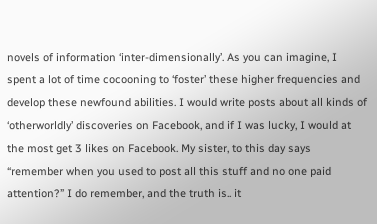novels of information ‘inter-dimensionally’. As you can imagine, I spent a lot of time cocooning to ‘foster’ these higher frequencies and develop these newfound abilities. I would write posts about all kinds of ‘otherworldly’ discoveries on Facebook, and if I was lucky, I would at the most get 3 likes on Facebook. My sister, to this day says “remember when you used to post all this stuff and no one paid attention?” I do remember, and the truth is.. it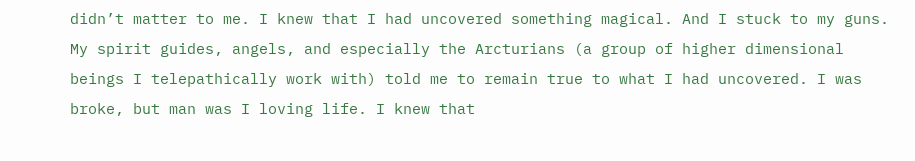didn’t matter to me. I knew that I had uncovered something magical. And I stuck to my guns. My spirit guides, angels, and especially the Arcturians (a group of higher dimensional beings I telepathically work with) told me to remain true to what I had uncovered. I was broke, but man was I loving life. I knew that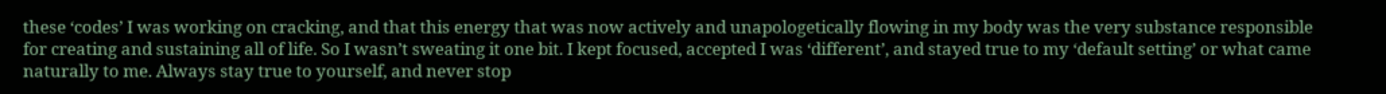these ‘codes’ I was working on cracking, and that this energy that was now actively and unapologetically flowing in my body was the very substance responsible for creating and sustaining all of life. So I wasn’t sweating it one bit. I kept focused, accepted I was ‘different’, and stayed true to my ‘default setting’ or what came naturally to me. Always stay true to yourself, and never stop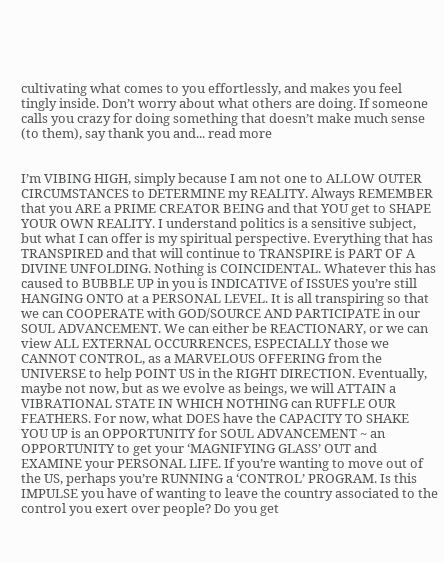cultivating what comes to you effortlessly, and makes you feel tingly inside. Don’t worry about what others are doing. If someone calls you crazy for doing something that doesn’t make much sense (to them), say thank you and... read more


I’m VIBING HIGH, simply because I am not one to ALLOW OUTER CIRCUMSTANCES to DETERMINE my REALITY. Always REMEMBER that you ARE a PRIME CREATOR BEING and that YOU get to SHAPE YOUR OWN REALITY. I understand politics is a sensitive subject, but what I can offer is my spiritual perspective. Everything that has TRANSPIRED and that will continue to TRANSPIRE is PART OF A DIVINE UNFOLDING. Nothing is COINCIDENTAL. Whatever this has caused to BUBBLE UP in you is INDICATIVE of ISSUES you’re still HANGING ONTO at a PERSONAL LEVEL. It is all transpiring so that we can COOPERATE with GOD/SOURCE AND PARTICIPATE in our SOUL ADVANCEMENT. We can either be REACTIONARY, or we can view ALL EXTERNAL OCCURRENCES, ESPECIALLY those we CANNOT CONTROL, as a MARVELOUS OFFERING from the UNIVERSE to help POINT US in the RIGHT DIRECTION. Eventually, maybe not now, but as we evolve as beings, we will ATTAIN a VIBRATIONAL STATE IN WHICH NOTHING can RUFFLE OUR FEATHERS. For now, what DOES have the CAPACITY TO SHAKE YOU UP is an OPPORTUNITY for SOUL ADVANCEMENT ~ an OPPORTUNITY to get your ‘MAGNIFYING GLASS’ OUT and EXAMINE your PERSONAL LIFE. If you’re wanting to move out of the US, perhaps you’re RUNNING a ‘CONTROL’ PROGRAM. Is this IMPULSE you have of wanting to leave the country associated to the control you exert over people? Do you get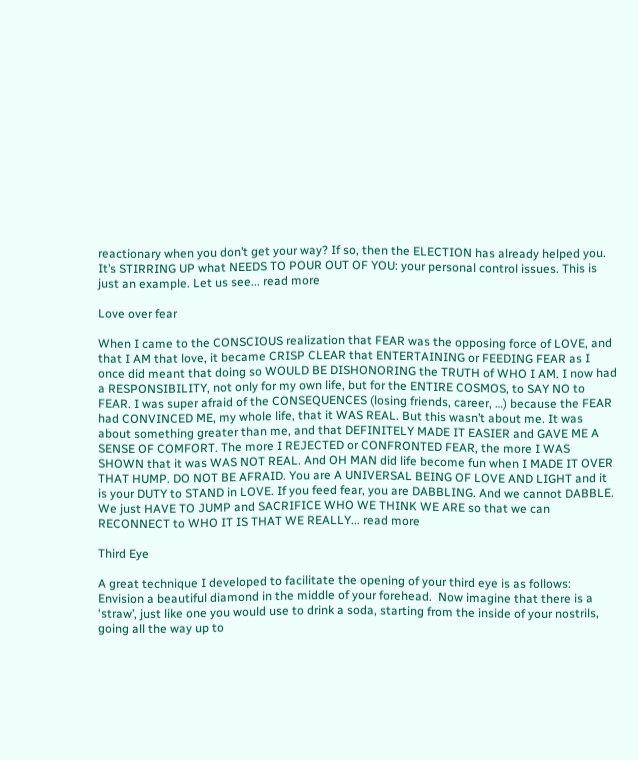reactionary when you don’t get your way? If so, then the ELECTION has already helped you. It’s STIRRING UP what NEEDS TO POUR OUT OF YOU: your personal control issues. This is just an example. Let us see... read more

Love over fear

When I came to the CONSCIOUS realization that FEAR was the opposing force of LOVE, and that I AM that love, it became CRISP CLEAR that ENTERTAINING or FEEDING FEAR as I once did meant that doing so WOULD BE DISHONORING the TRUTH of WHO I AM. I now had a RESPONSIBILITY, not only for my own life, but for the ENTIRE COSMOS, to SAY NO to FEAR. I was super afraid of the CONSEQUENCES (losing friends, career, …) because the FEAR had CONVINCED ME, my whole life, that it WAS REAL. But this wasn’t about me. It was about something greater than me, and that DEFINITELY MADE IT EASIER and GAVE ME A SENSE OF COMFORT. The more I REJECTED or CONFRONTED FEAR, the more I WAS SHOWN that it was WAS NOT REAL. And OH MAN did life become fun when I MADE IT OVER THAT HUMP. DO NOT BE AFRAID. You are A UNIVERSAL BEING OF LOVE AND LIGHT and it is your DUTY to STAND in LOVE. If you feed fear, you are DABBLING. And we cannot DABBLE. We just HAVE TO JUMP and SACRIFICE WHO WE THINK WE ARE so that we can RECONNECT to WHO IT IS THAT WE REALLY... read more

Third Eye

A great technique I developed to facilitate the opening of your third eye is as follows: Envision a beautiful diamond in the middle of your forehead.  Now imagine that there is a ‘straw’, just like one you would use to drink a soda, starting from the inside of your nostrils, going all the way up to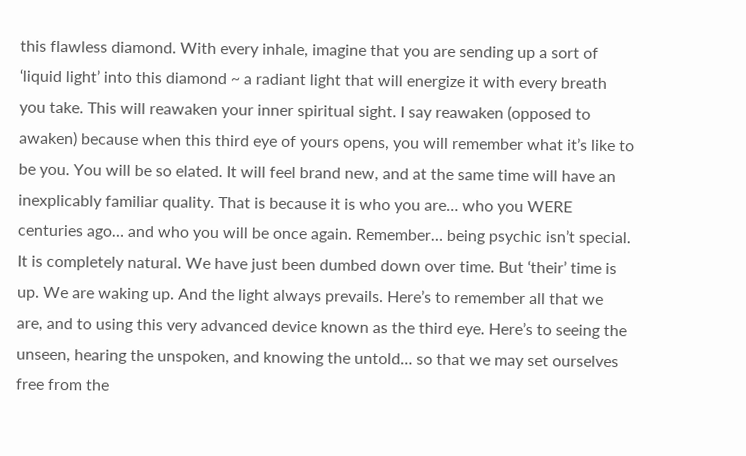this flawless diamond. With every inhale, imagine that you are sending up a sort of ‘liquid light’ into this diamond ~ a radiant light that will energize it with every breath you take. This will reawaken your inner spiritual sight. I say reawaken (opposed to awaken) because when this third eye of yours opens, you will remember what it’s like to be you. You will be so elated. It will feel brand new, and at the same time will have an inexplicably familiar quality. That is because it is who you are… who you WERE centuries ago… and who you will be once again. Remember… being psychic isn’t special. It is completely natural. We have just been dumbed down over time. But ‘their’ time is up. We are waking up. And the light always prevails. Here’s to remember all that we are, and to using this very advanced device known as the third eye. Here’s to seeing the unseen, hearing the unspoken, and knowing the untold… so that we may set ourselves free from the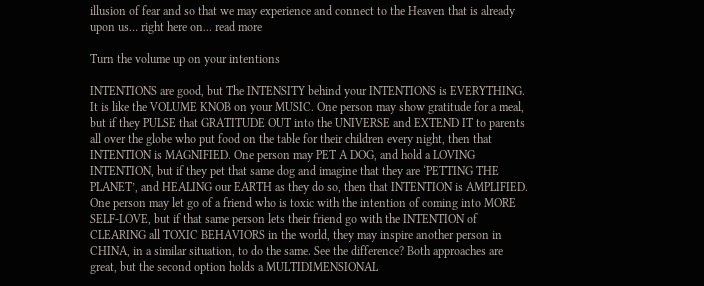illusion of fear and so that we may experience and connect to the Heaven that is already upon us… right here on... read more

Turn the volume up on your intentions

INTENTIONS are good, but The INTENSITY behind your INTENTIONS is EVERYTHING. It is like the VOLUME KNOB on your MUSIC. One person may show gratitude for a meal, but if they PULSE that GRATITUDE OUT into the UNIVERSE and EXTEND IT to parents all over the globe who put food on the table for their children every night, then that INTENTION is MAGNIFIED. One person may PET A DOG, and hold a LOVING INTENTION, but if they pet that same dog and imagine that they are ‘PETTING THE PLANET’, and HEALING our EARTH as they do so, then that INTENTION is AMPLIFIED. One person may let go of a friend who is toxic with the intention of coming into MORE SELF-LOVE, but if that same person lets their friend go with the INTENTION of CLEARING all TOXIC BEHAVIORS in the world, they may inspire another person in CHINA, in a similar situation, to do the same. See the difference? Both approaches are great, but the second option holds a MULTIDIMENSIONAL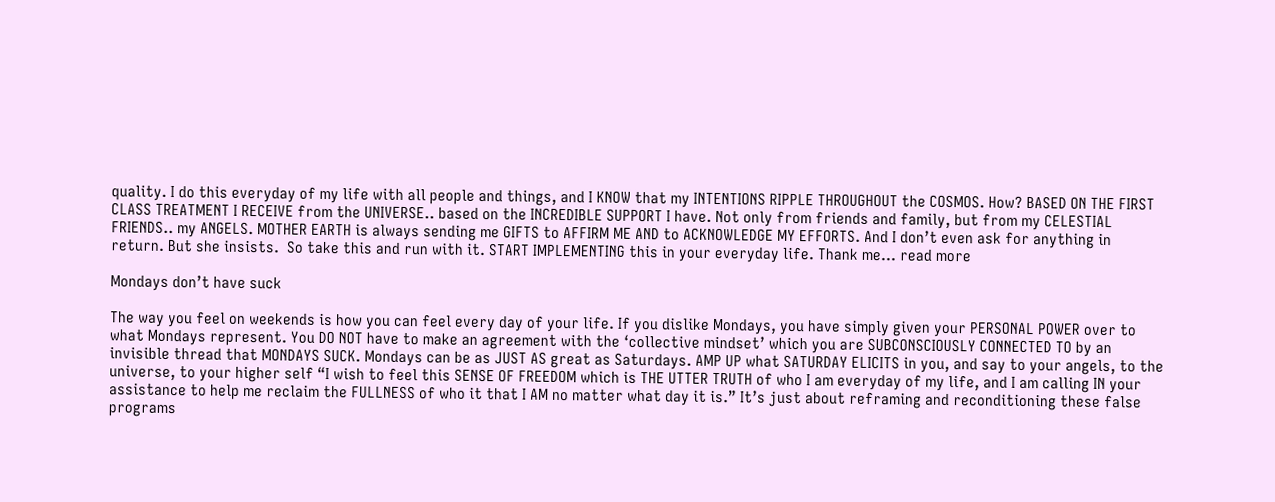quality. I do this everyday of my life with all people and things, and I KNOW that my INTENTIONS RIPPLE THROUGHOUT the COSMOS. How? BASED ON THE FIRST CLASS TREATMENT I RECEIVE from the UNIVERSE.. based on the INCREDIBLE SUPPORT I have. Not only from friends and family, but from my CELESTIAL FRIENDS.. my ANGELS. MOTHER EARTH is always sending me GIFTS to AFFIRM ME AND to ACKNOWLEDGE MY EFFORTS. And I don’t even ask for anything in return. But she insists.  So take this and run with it. START IMPLEMENTING this in your everyday life. Thank me... read more

Mondays don’t have suck

The way you feel on weekends is how you can feel every day of your life. If you dislike Mondays, you have simply given your PERSONAL POWER over to what Mondays represent. You DO NOT have to make an agreement with the ‘collective mindset’ which you are SUBCONSCIOUSLY CONNECTED TO by an invisible thread that MONDAYS SUCK. Mondays can be as JUST AS great as Saturdays. AMP UP what SATURDAY ELICITS in you, and say to your angels, to the universe, to your higher self “I wish to feel this SENSE OF FREEDOM which is THE UTTER TRUTH of who I am everyday of my life, and I am calling IN your assistance to help me reclaim the FULLNESS of who it that I AM no matter what day it is.” It’s just about reframing and reconditioning these false programs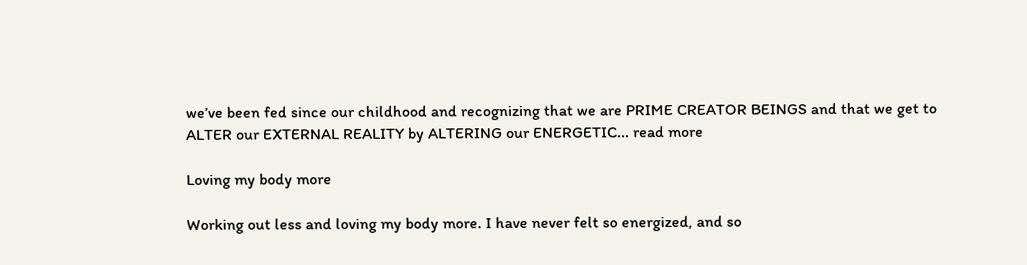we’ve been fed since our childhood and recognizing that we are PRIME CREATOR BEINGS and that we get to ALTER our EXTERNAL REALITY by ALTERING our ENERGETIC... read more

Loving my body more

Working out less and loving my body more. I have never felt so energized, and so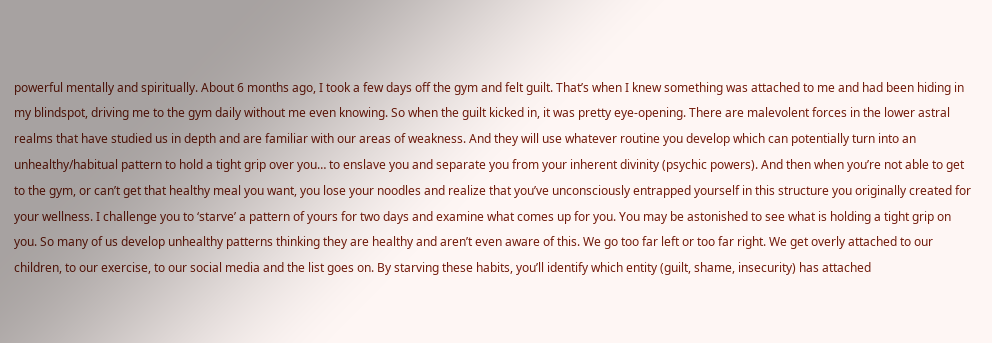powerful mentally and spiritually. About 6 months ago, I took a few days off the gym and felt guilt. That’s when I knew something was attached to me and had been hiding in my blindspot, driving me to the gym daily without me even knowing. So when the guilt kicked in, it was pretty eye-opening. There are malevolent forces in the lower astral realms that have studied us in depth and are familiar with our areas of weakness. And they will use whatever routine you develop which can potentially turn into an unhealthy/habitual pattern to hold a tight grip over you… to enslave you and separate you from your inherent divinity (psychic powers). And then when you’re not able to get to the gym, or can’t get that healthy meal you want, you lose your noodles and realize that you’ve unconsciously entrapped yourself in this structure you originally created for your wellness. I challenge you to ‘starve’ a pattern of yours for two days and examine what comes up for you. You may be astonished to see what is holding a tight grip on you. So many of us develop unhealthy patterns thinking they are healthy and aren’t even aware of this. We go too far left or too far right. We get overly attached to our children, to our exercise, to our social media and the list goes on. By starving these habits, you’ll identify which entity (guilt, shame, insecurity) has attached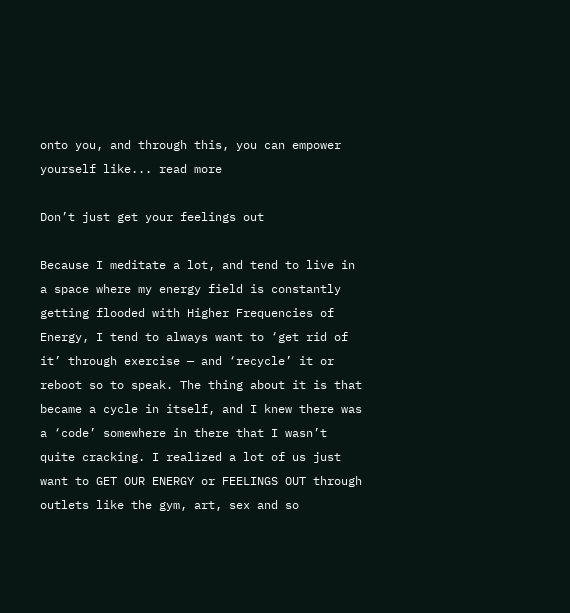onto you, and through this, you can empower yourself like... read more

Don’t just get your feelings out

Because I meditate a lot, and tend to live in a space where my energy field is constantly getting flooded with Higher Frequencies of Energy, I tend to always want to ‘get rid of it’ through exercise — and ‘recycle’ it or reboot so to speak. The thing about it is that became a cycle in itself, and I knew there was a ‘code’ somewhere in there that I wasn’t quite cracking. I realized a lot of us just want to GET OUR ENERGY or FEELINGS OUT through outlets like the gym, art, sex and so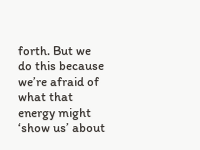forth. But we do this because we’re afraid of what that energy might ‘show us’ about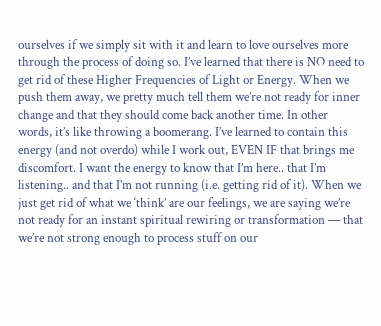ourselves if we simply sit with it and learn to love ourselves more through the process of doing so. I’ve learned that there is NO need to get rid of these Higher Frequencies of Light or Energy. When we push them away, we pretty much tell them we’re not ready for inner change and that they should come back another time. In other words, it’s like throwing a boomerang. I’ve learned to contain this energy (and not overdo) while I work out, EVEN IF that brings me discomfort. I want the energy to know that I’m here.. that I’m listening.. and that I’m not running (i.e. getting rid of it). When we just get rid of what we ‘think’ are our feelings, we are saying we’re not ready for an instant spiritual rewiring or transformation — that we’re not strong enough to process stuff on our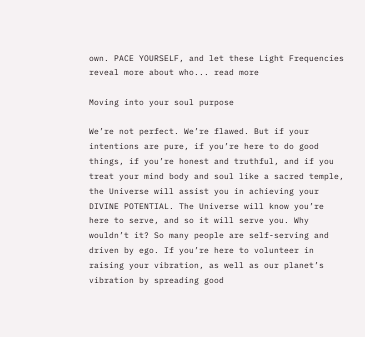own. PACE YOURSELF, and let these Light Frequencies reveal more about who... read more

Moving into your soul purpose

We’re not perfect. We’re flawed. But if your intentions are pure, if you’re here to do good things, if you’re honest and truthful, and if you treat your mind body and soul like a sacred temple, the Universe will assist you in achieving your DIVINE POTENTIAL. The Universe will know you’re here to serve, and so it will serve you. Why wouldn’t it? So many people are self-serving and driven by ego. If you’re here to volunteer in raising your vibration, as well as our planet’s vibration by spreading good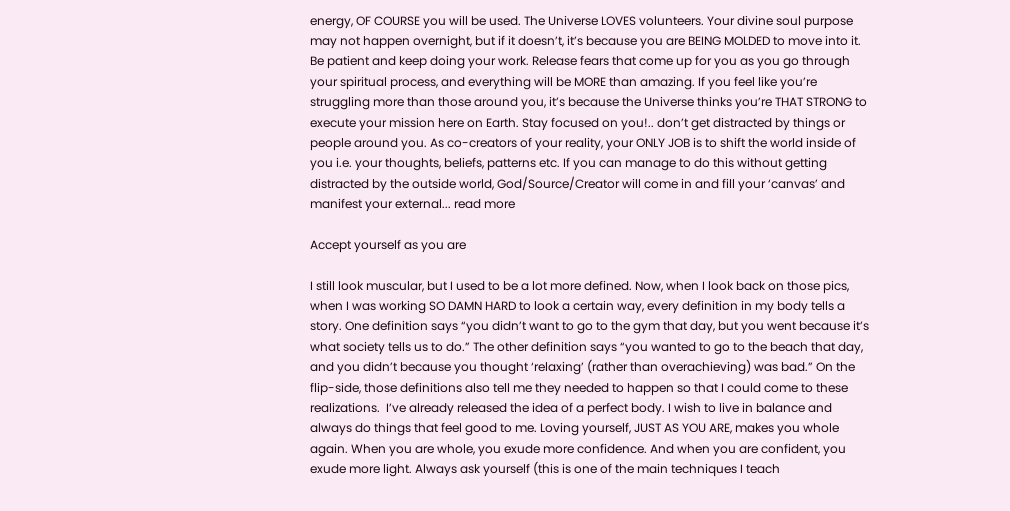energy, OF COURSE you will be used. The Universe LOVES volunteers. Your divine soul purpose may not happen overnight, but if it doesn’t, it’s because you are BEING MOLDED to move into it. Be patient and keep doing your work. Release fears that come up for you as you go through your spiritual process, and everything will be MORE than amazing. If you feel like you’re struggling more than those around you, it’s because the Universe thinks you’re THAT STRONG to execute your mission here on Earth. Stay focused on you!.. don’t get distracted by things or people around you. As co-creators of your reality, your ONLY JOB is to shift the world inside of you i.e. your thoughts, beliefs, patterns etc. If you can manage to do this without getting distracted by the outside world, God/Source/Creator will come in and fill your ‘canvas’ and manifest your external... read more

Accept yourself as you are

I still look muscular, but I used to be a lot more defined. Now, when I look back on those pics, when I was working SO DAMN HARD to look a certain way, every definition in my body tells a story. One definition says “you didn’t want to go to the gym that day, but you went because it’s what society tells us to do.” The other definition says “you wanted to go to the beach that day, and you didn’t because you thought ‘relaxing’ (rather than overachieving) was bad.” On the flip-side, those definitions also tell me they needed to happen so that I could come to these realizations.  I’ve already released the idea of a perfect body. I wish to live in balance and always do things that feel good to me. Loving yourself, JUST AS YOU ARE, makes you whole again. When you are whole, you exude more confidence. And when you are confident, you exude more light. Always ask yourself (this is one of the main techniques I teach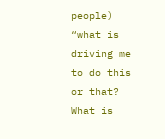people) “what is driving me to do this or that? What is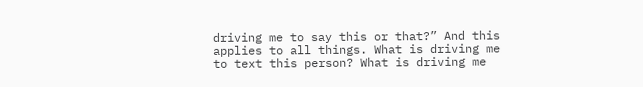driving me to say this or that?” And this applies to all things. What is driving me to text this person? What is driving me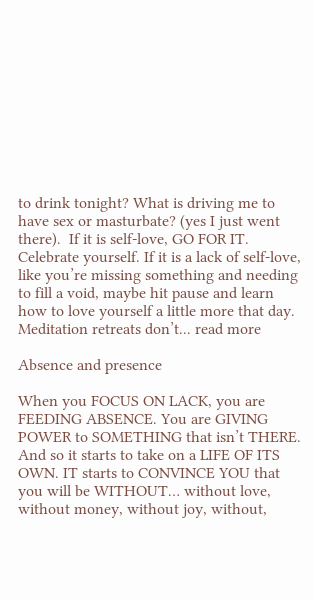to drink tonight? What is driving me to have sex or masturbate? (yes I just went there).  If it is self-love, GO FOR IT. Celebrate yourself. If it is a lack of self-love, like you’re missing something and needing to fill a void, maybe hit pause and learn how to love yourself a little more that day. Meditation retreats don’t... read more

Absence and presence

When you FOCUS ON LACK, you are FEEDING ABSENCE. You are GIVING POWER to SOMETHING that isn’t THERE. And so it starts to take on a LIFE OF ITS OWN. IT starts to CONVINCE YOU that you will be WITHOUT… without love, without money, without joy, without,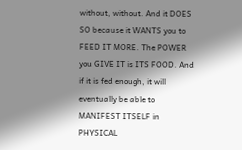without, without. And it DOES SO because it WANTS you to FEED IT MORE. The POWER you GIVE IT is ITS FOOD. And if it is fed enough, it will eventually be able to MANIFEST ITSELF in PHYSICAL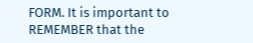FORM. It is important to REMEMBER that the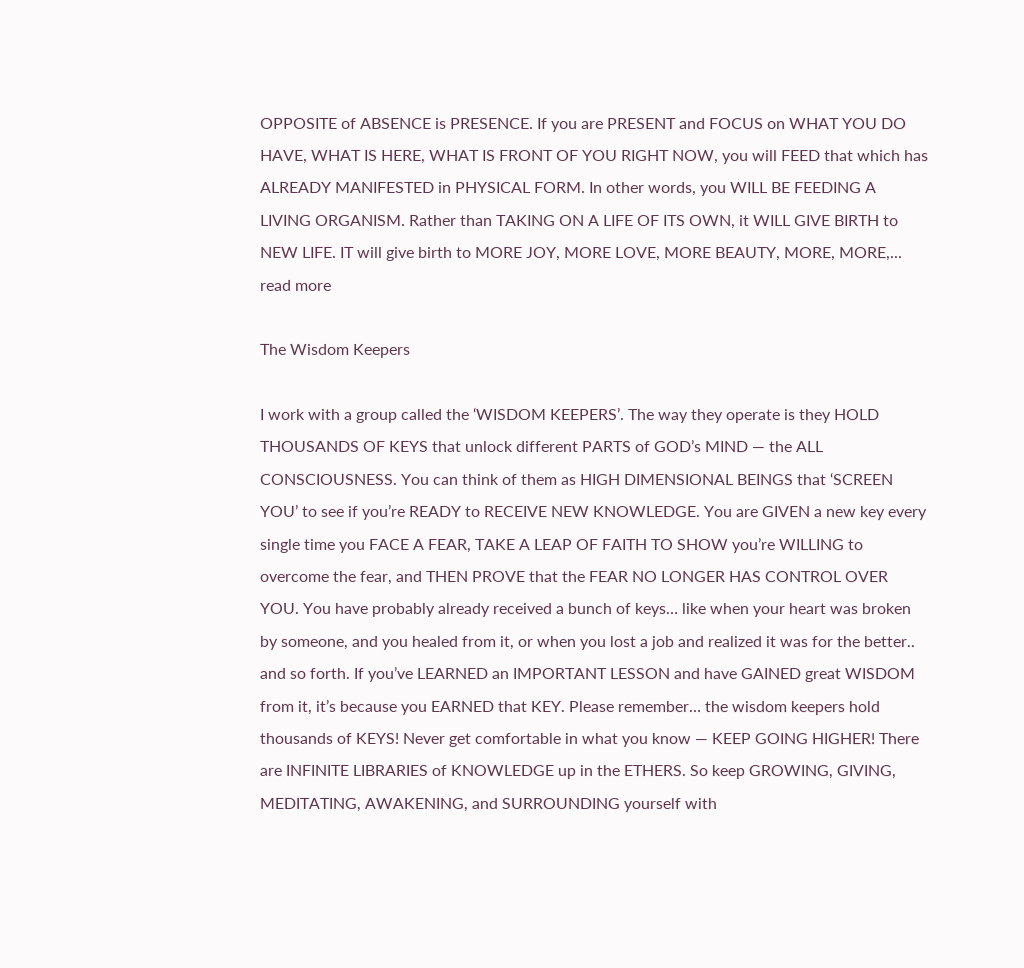OPPOSITE of ABSENCE is PRESENCE. If you are PRESENT and FOCUS on WHAT YOU DO HAVE, WHAT IS HERE, WHAT IS FRONT OF YOU RIGHT NOW, you will FEED that which has ALREADY MANIFESTED in PHYSICAL FORM. In other words, you WILL BE FEEDING A LIVING ORGANISM. Rather than TAKING ON A LIFE OF ITS OWN, it WILL GIVE BIRTH to NEW LIFE. IT will give birth to MORE JOY, MORE LOVE, MORE BEAUTY, MORE, MORE,... read more

The Wisdom Keepers

I work with a group called the ‘WISDOM KEEPERS’. The way they operate is they HOLD THOUSANDS OF KEYS that unlock different PARTS of GOD’s MIND — the ALL CONSCIOUSNESS. You can think of them as HIGH DIMENSIONAL BEINGS that ‘SCREEN YOU’ to see if you’re READY to RECEIVE NEW KNOWLEDGE. You are GIVEN a new key every single time you FACE A FEAR, TAKE A LEAP OF FAITH TO SHOW you’re WILLING to overcome the fear, and THEN PROVE that the FEAR NO LONGER HAS CONTROL OVER YOU. You have probably already received a bunch of keys… like when your heart was broken by someone, and you healed from it, or when you lost a job and realized it was for the better.. and so forth. If you’ve LEARNED an IMPORTANT LESSON and have GAINED great WISDOM from it, it’s because you EARNED that KEY. Please remember… the wisdom keepers hold thousands of KEYS! Never get comfortable in what you know — KEEP GOING HIGHER! There are INFINITE LIBRARIES of KNOWLEDGE up in the ETHERS. So keep GROWING, GIVING, MEDITATING, AWAKENING, and SURROUNDING yourself with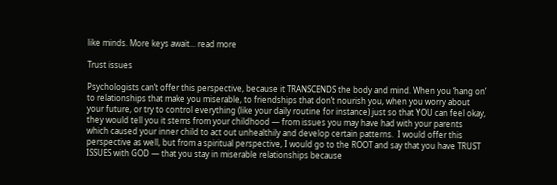like minds. More keys await... read more

Trust issues

Psychologists can’t offer this perspective, because it TRANSCENDS the body and mind. When you ‘hang on’ to relationships that make you miserable, to friendships that don’t nourish you, when you worry about your future, or try to control everything (like your daily routine for instance) just so that YOU can feel okay, they would tell you it stems from your childhood — from issues you may have had with your parents which caused your inner child to act out unhealthily and develop certain patterns.  I would offer this perspective as well, but from a spiritual perspective, I would go to the ROOT and say that you have TRUST ISSUES with GOD — that you stay in miserable relationships because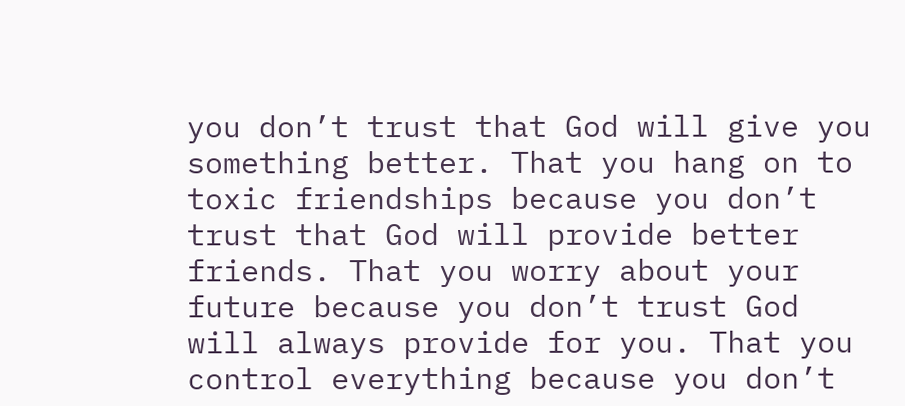you don’t trust that God will give you something better. That you hang on to toxic friendships because you don’t trust that God will provide better friends. That you worry about your future because you don’t trust God will always provide for you. That you control everything because you don’t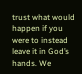trust what would happen if you were to instead leave it in God’s hands. We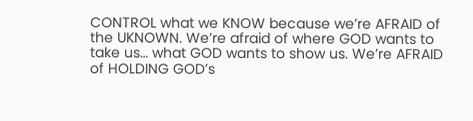CONTROL what we KNOW because we’re AFRAID of the UKNOWN. We’re afraid of where GOD wants to take us… what GOD wants to show us. We’re AFRAID of HOLDING GOD’s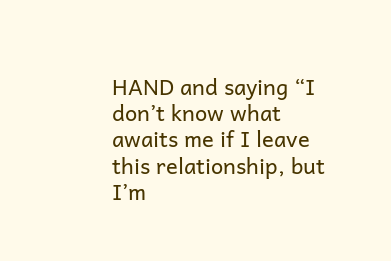HAND and saying “I don’t know what awaits me if I leave this relationship, but I’m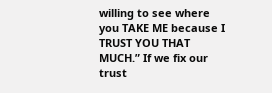willing to see where you TAKE ME because I TRUST YOU THAT MUCH.” If we fix our trust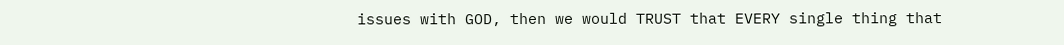issues with GOD, then we would TRUST that EVERY single thing that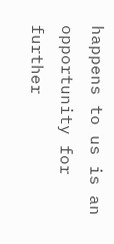happens to us is an opportunity for further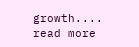growth.... read more